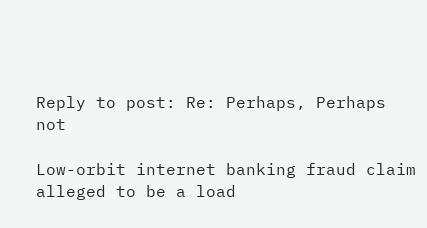Reply to post: Re: Perhaps, Perhaps not

Low-orbit internet banking fraud claim alleged to be a load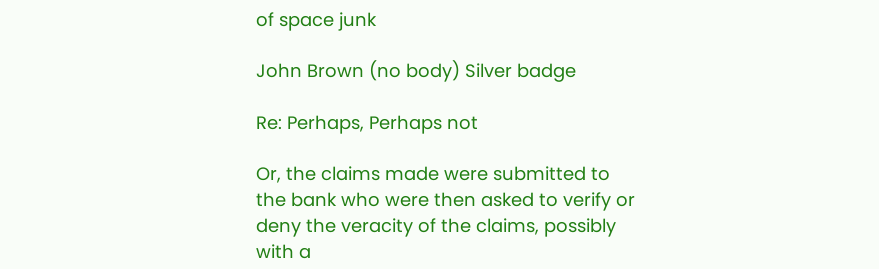of space junk

John Brown (no body) Silver badge

Re: Perhaps, Perhaps not

Or, the claims made were submitted to the bank who were then asked to verify or deny the veracity of the claims, possibly with a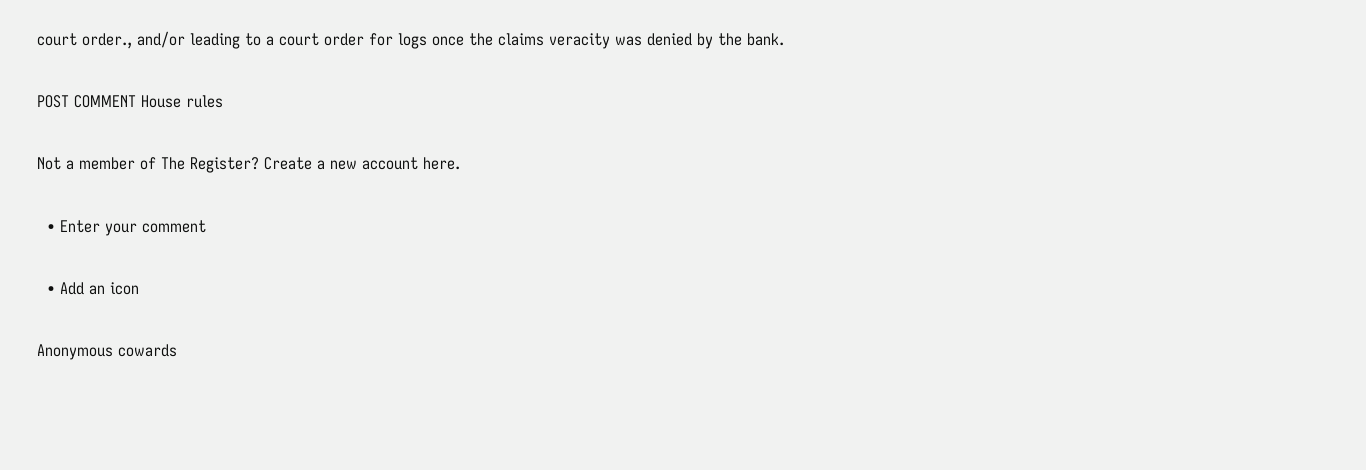court order., and/or leading to a court order for logs once the claims veracity was denied by the bank.

POST COMMENT House rules

Not a member of The Register? Create a new account here.

  • Enter your comment

  • Add an icon

Anonymous cowards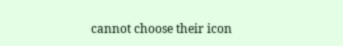cannot choose their icon